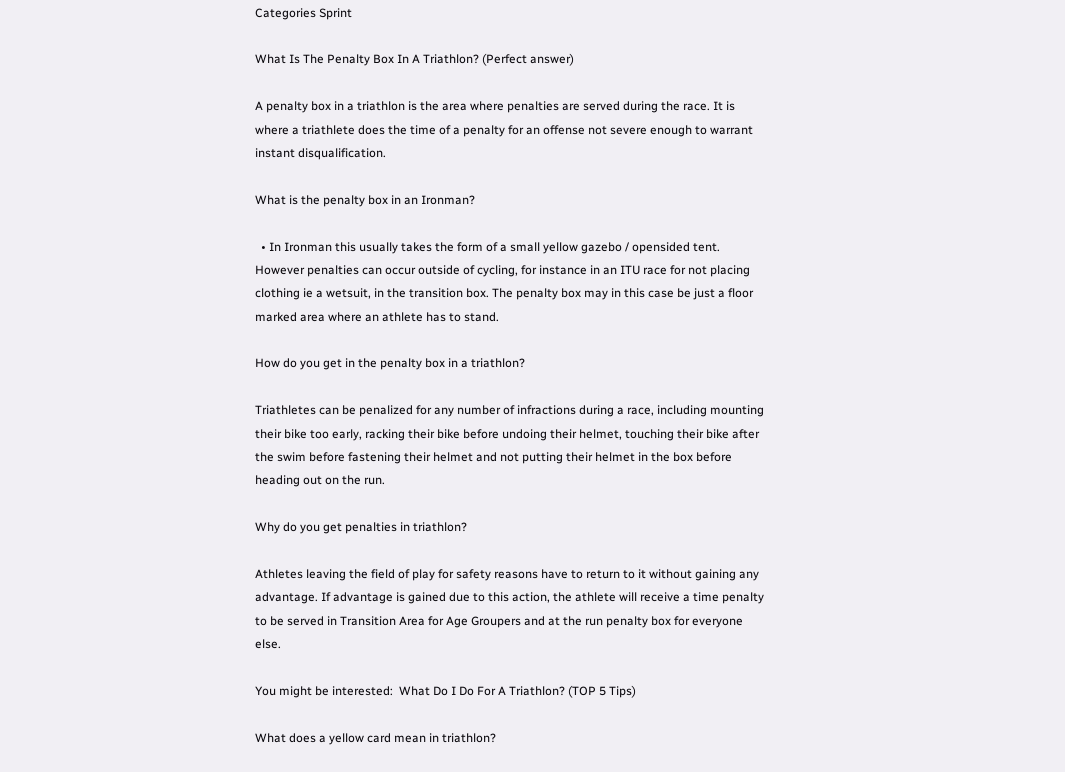Categories Sprint

What Is The Penalty Box In A Triathlon? (Perfect answer)

A penalty box in a triathlon is the area where penalties are served during the race. It is where a triathlete does the time of a penalty for an offense not severe enough to warrant instant disqualification.

What is the penalty box in an Ironman?

  • In Ironman this usually takes the form of a small yellow gazebo / opensided tent. However penalties can occur outside of cycling, for instance in an ITU race for not placing clothing ie a wetsuit, in the transition box. The penalty box may in this case be just a floor marked area where an athlete has to stand.

How do you get in the penalty box in a triathlon?

Triathletes can be penalized for any number of infractions during a race, including mounting their bike too early, racking their bike before undoing their helmet, touching their bike after the swim before fastening their helmet and not putting their helmet in the box before heading out on the run.

Why do you get penalties in triathlon?

Athletes leaving the field of play for safety reasons have to return to it without gaining any advantage. If advantage is gained due to this action, the athlete will receive a time penalty to be served in Transition Area for Age Groupers and at the run penalty box for everyone else.

You might be interested:  What Do I Do For A Triathlon? (TOP 5 Tips)

What does a yellow card mean in triathlon?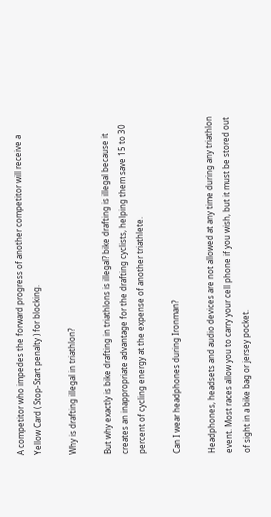A competitor who impedes the forward progress of another competitor will receive a Yellow Card ( Stop-Start penalty ) for blocking.

Why is drafting illegal in triathlon?

But why exactly is bike drafting in triathlons is illegal? bike drafting is illegal because it creates an inappropriate advantage for the drafting cyclists, helping them save 15 to 30 percent of cycling energy at the expense of another triathlete.

Can I wear headphones during Ironman?

Headphones, headsets and audio devices are not allowed at any time during any triathlon event. Most races allow you to carry your cell phone if you wish, but it must be stored out of sight in a bike bag or jersey pocket.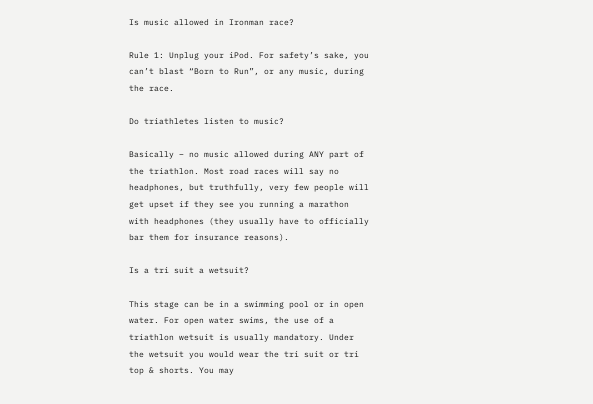Is music allowed in Ironman race?

Rule 1: Unplug your iPod. For safety’s sake, you can’t blast “Born to Run”, or any music, during the race.

Do triathletes listen to music?

Basically – no music allowed during ANY part of the triathlon. Most road races will say no headphones, but truthfully, very few people will get upset if they see you running a marathon with headphones (they usually have to officially bar them for insurance reasons).

Is a tri suit a wetsuit?

This stage can be in a swimming pool or in open water. For open water swims, the use of a triathlon wetsuit is usually mandatory. Under the wetsuit you would wear the tri suit or tri top & shorts. You may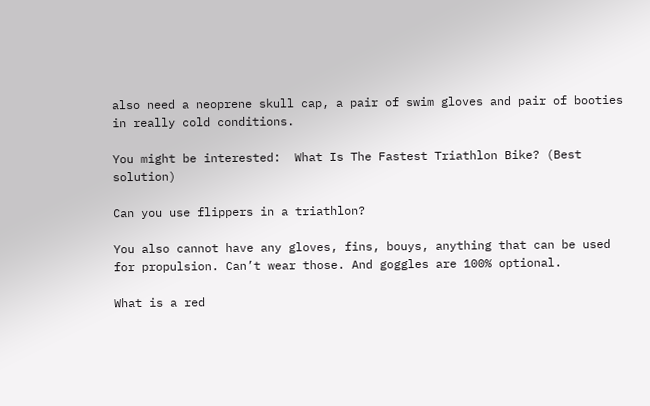also need a neoprene skull cap, a pair of swim gloves and pair of booties in really cold conditions.

You might be interested:  What Is The Fastest Triathlon Bike? (Best solution)

Can you use flippers in a triathlon?

You also cannot have any gloves, fins, bouys, anything that can be used for propulsion. Can’t wear those. And goggles are 100% optional.

What is a red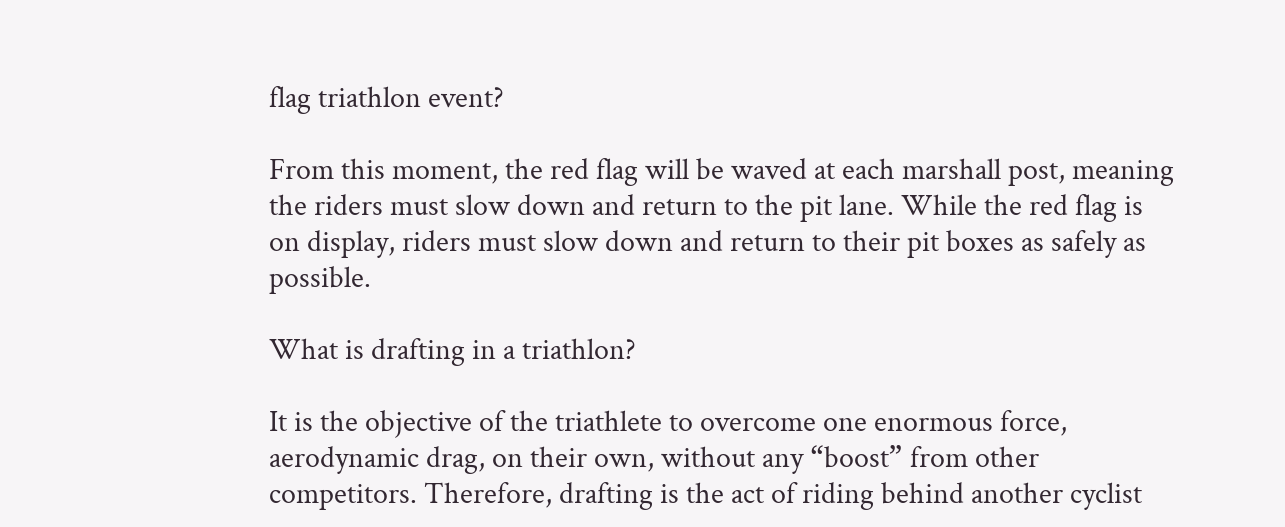flag triathlon event?

From this moment, the red flag will be waved at each marshall post, meaning the riders must slow down and return to the pit lane. While the red flag is on display, riders must slow down and return to their pit boxes as safely as possible.

What is drafting in a triathlon?

It is the objective of the triathlete to overcome one enormous force, aerodynamic drag, on their own, without any “boost” from other competitors. Therefore, drafting is the act of riding behind another cyclist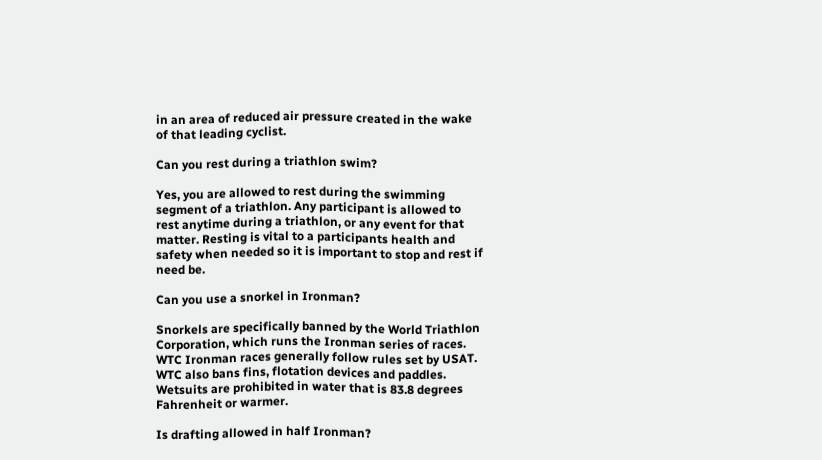in an area of reduced air pressure created in the wake of that leading cyclist.

Can you rest during a triathlon swim?

Yes, you are allowed to rest during the swimming segment of a triathlon. Any participant is allowed to rest anytime during a triathlon, or any event for that matter. Resting is vital to a participants health and safety when needed so it is important to stop and rest if need be.

Can you use a snorkel in Ironman?

Snorkels are specifically banned by the World Triathlon Corporation, which runs the Ironman series of races. WTC Ironman races generally follow rules set by USAT. WTC also bans fins, flotation devices and paddles. Wetsuits are prohibited in water that is 83.8 degrees Fahrenheit or warmer.

Is drafting allowed in half Ironman?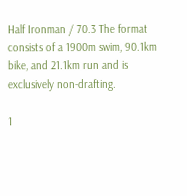Half Ironman / 70.3 The format consists of a 1900m swim, 90.1km bike, and 21.1km run and is exclusively non-drafting.

1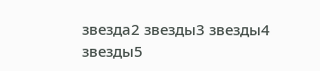звезда2 звезды3 звезды4 звезды5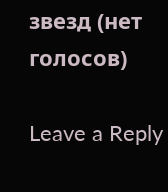звезд (нет голосов)

Leave a Reply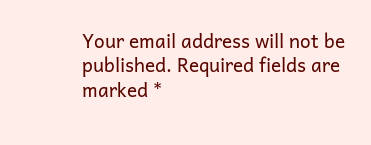Your email address will not be published. Required fields are marked *